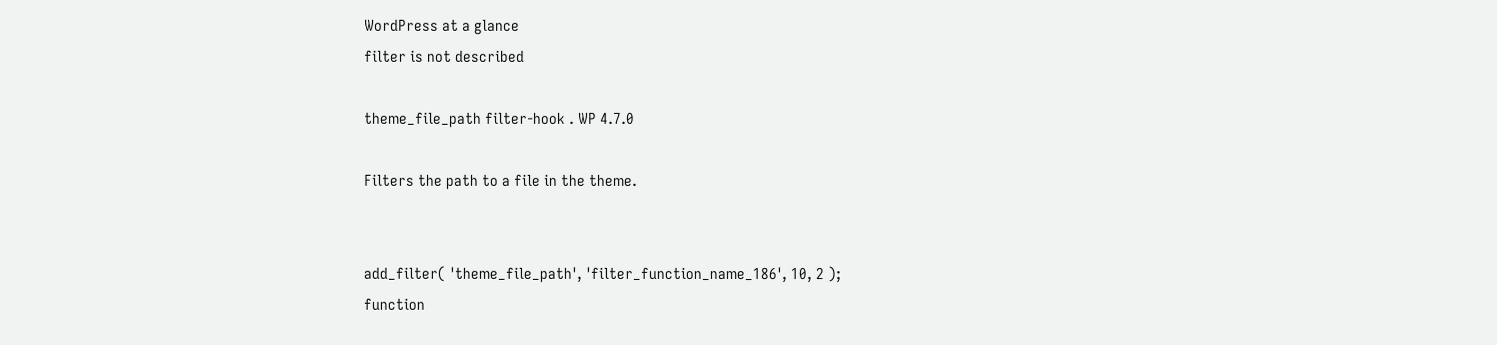WordPress at a glance
filter is not described

theme_file_path filter-hook . WP 4.7.0

Filters the path to a file in the theme.


add_filter( 'theme_file_path', 'filter_function_name_186', 10, 2 );
function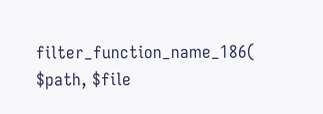filter_function_name_186( $path, $file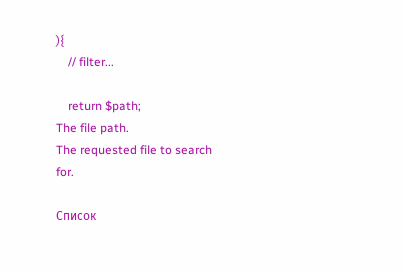){
    // filter...

    return $path;
The file path.
The requested file to search for.

Список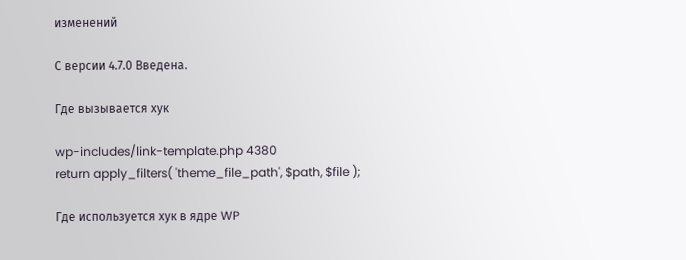изменений

С версии 4.7.0 Введена.

Где вызывается хук

wp-includes/link-template.php 4380
return apply_filters( 'theme_file_path', $path, $file );

Где используется хук в ядре WP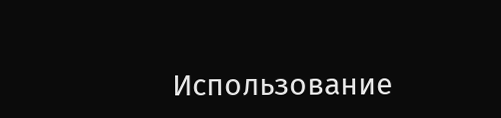Использование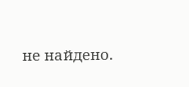не найдено.